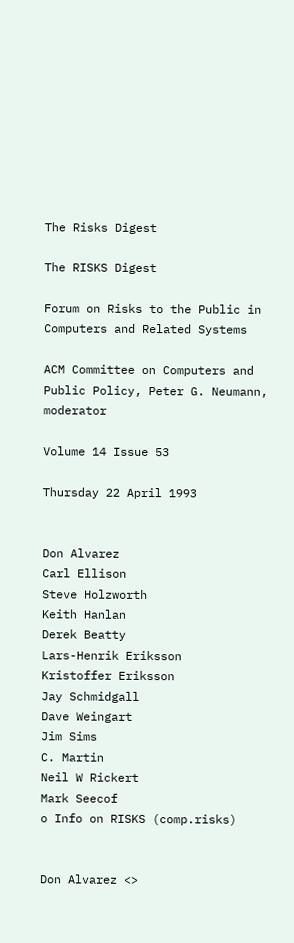The Risks Digest

The RISKS Digest

Forum on Risks to the Public in Computers and Related Systems

ACM Committee on Computers and Public Policy, Peter G. Neumann, moderator

Volume 14 Issue 53

Thursday 22 April 1993


Don Alvarez
Carl Ellison
Steve Holzworth
Keith Hanlan
Derek Beatty
Lars-Henrik Eriksson
Kristoffer Eriksson
Jay Schmidgall
Dave Weingart
Jim Sims
C. Martin
Neil W Rickert
Mark Seecof
o Info on RISKS (comp.risks)


Don Alvarez <>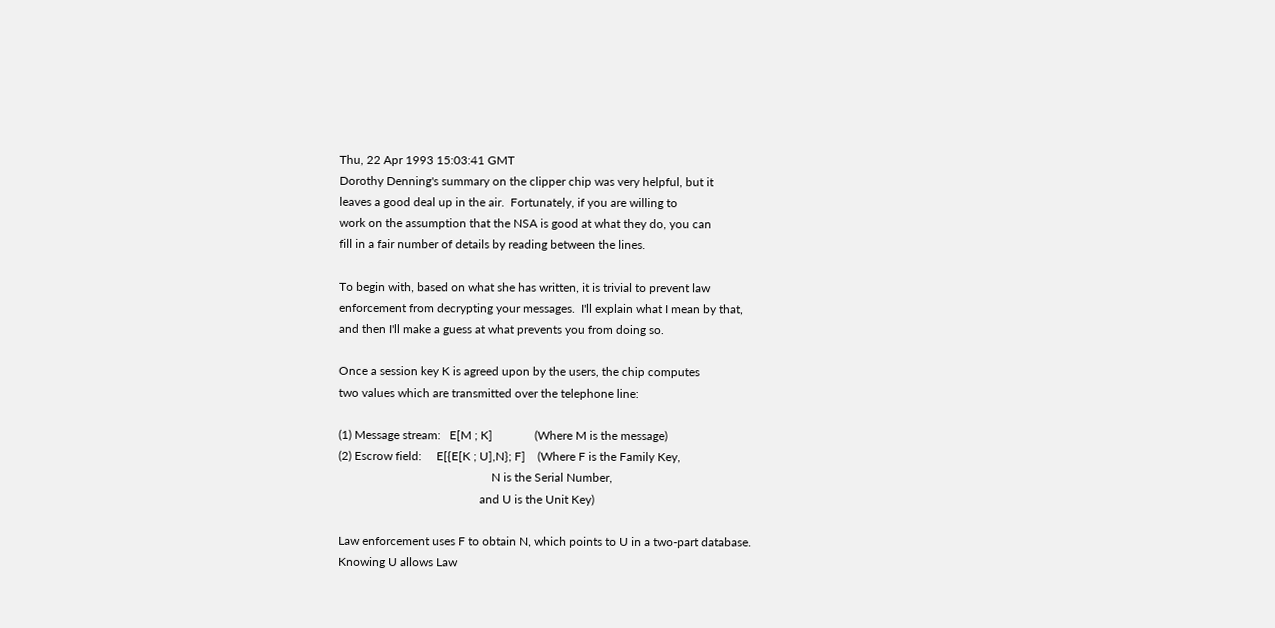Thu, 22 Apr 1993 15:03:41 GMT
Dorothy Denning's summary on the clipper chip was very helpful, but it
leaves a good deal up in the air.  Fortunately, if you are willing to
work on the assumption that the NSA is good at what they do, you can
fill in a fair number of details by reading between the lines.

To begin with, based on what she has written, it is trivial to prevent law
enforcement from decrypting your messages.  I'll explain what I mean by that,
and then I'll make a guess at what prevents you from doing so.

Once a session key K is agreed upon by the users, the chip computes
two values which are transmitted over the telephone line:

(1) Message stream:   E[M ; K]              (Where M is the message)
(2) Escrow field:     E[{E[K ; U],N}; F]    (Where F is the Family Key,
                                                   N is the Serial Number,
                                               and U is the Unit Key)

Law enforcement uses F to obtain N, which points to U in a two-part database.
Knowing U allows Law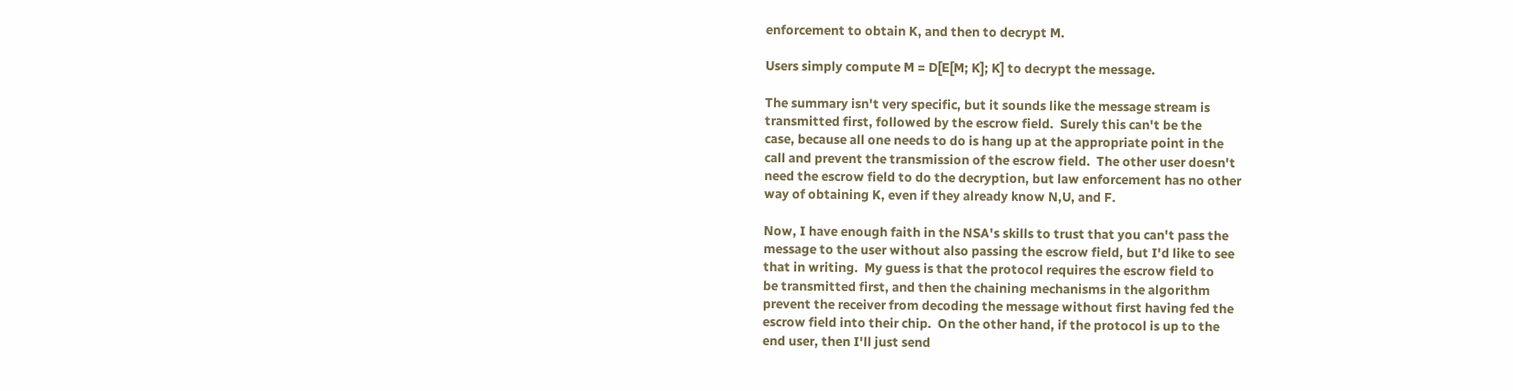enforcement to obtain K, and then to decrypt M.

Users simply compute M = D[E[M; K]; K] to decrypt the message.

The summary isn't very specific, but it sounds like the message stream is
transmitted first, followed by the escrow field.  Surely this can't be the
case, because all one needs to do is hang up at the appropriate point in the
call and prevent the transmission of the escrow field.  The other user doesn't
need the escrow field to do the decryption, but law enforcement has no other
way of obtaining K, even if they already know N,U, and F.

Now, I have enough faith in the NSA's skills to trust that you can't pass the
message to the user without also passing the escrow field, but I'd like to see
that in writing.  My guess is that the protocol requires the escrow field to
be transmitted first, and then the chaining mechanisms in the algorithm
prevent the receiver from decoding the message without first having fed the
escrow field into their chip.  On the other hand, if the protocol is up to the
end user, then I'll just send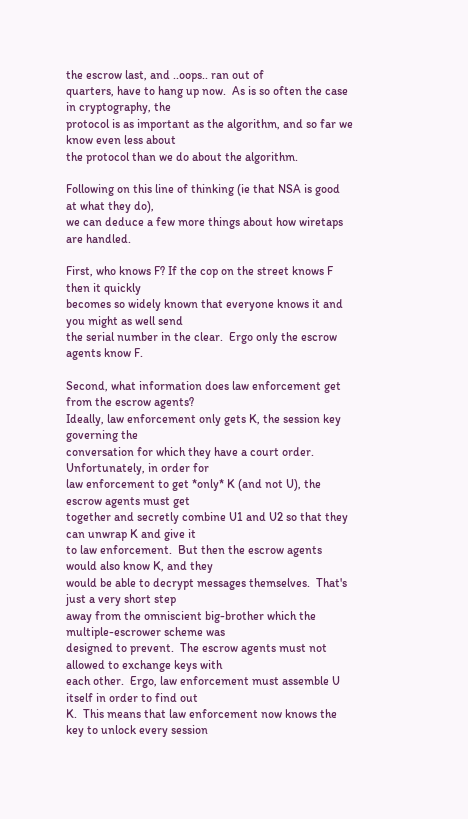the escrow last, and ..oops.. ran out of
quarters, have to hang up now.  As is so often the case in cryptography, the
protocol is as important as the algorithm, and so far we know even less about
the protocol than we do about the algorithm.

Following on this line of thinking (ie that NSA is good at what they do),
we can deduce a few more things about how wiretaps are handled.

First, who knows F? If the cop on the street knows F then it quickly
becomes so widely known that everyone knows it and you might as well send
the serial number in the clear.  Ergo only the escrow agents know F.

Second, what information does law enforcement get from the escrow agents?
Ideally, law enforcement only gets K, the session key governing the
conversation for which they have a court order.  Unfortunately, in order for
law enforcement to get *only* K (and not U), the escrow agents must get
together and secretly combine U1 and U2 so that they can unwrap K and give it
to law enforcement.  But then the escrow agents would also know K, and they
would be able to decrypt messages themselves.  That's just a very short step
away from the omniscient big-brother which the multiple-escrower scheme was
designed to prevent.  The escrow agents must not allowed to exchange keys with
each other.  Ergo, law enforcement must assemble U itself in order to find out
K.  This means that law enforcement now knows the key to unlock every session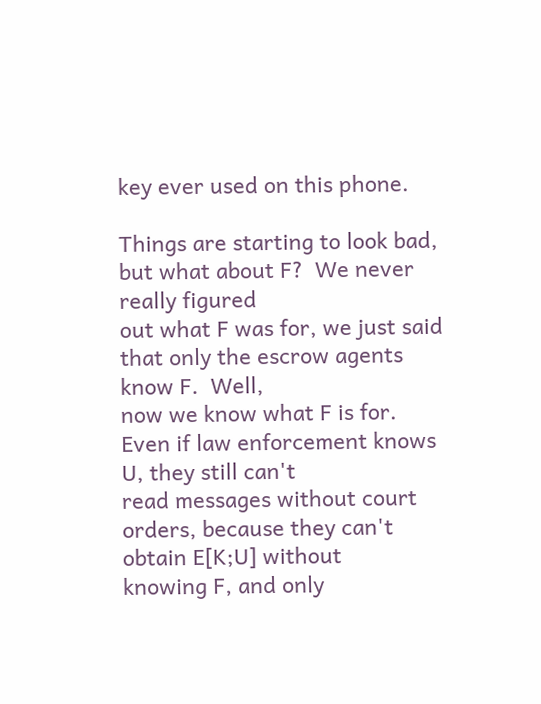key ever used on this phone.

Things are starting to look bad, but what about F?  We never really figured
out what F was for, we just said that only the escrow agents know F.  Well,
now we know what F is for.  Even if law enforcement knows U, they still can't
read messages without court orders, because they can't obtain E[K;U] without
knowing F, and only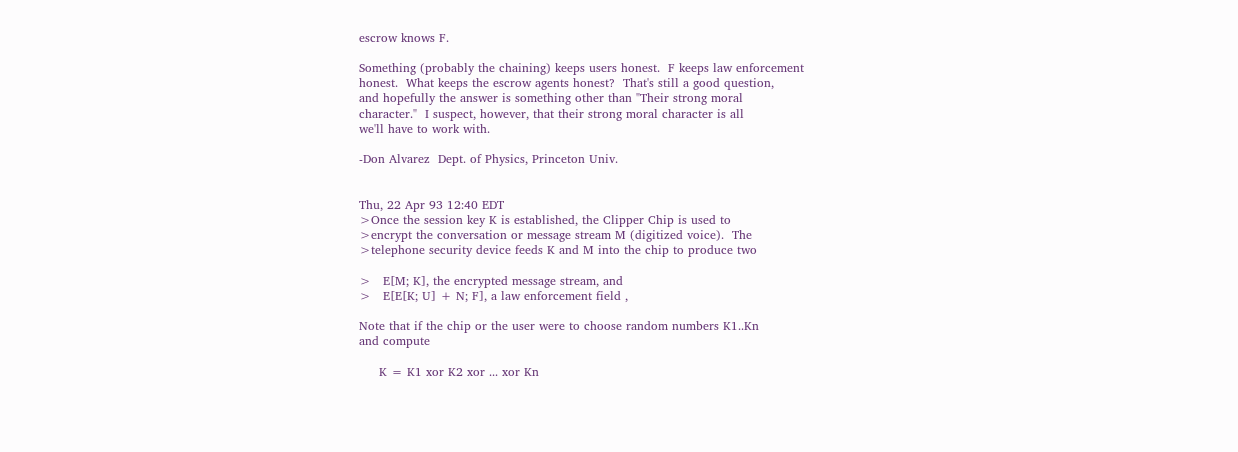escrow knows F.

Something (probably the chaining) keeps users honest.  F keeps law enforcement
honest.  What keeps the escrow agents honest?  That's still a good question,
and hopefully the answer is something other than "Their strong moral
character."  I suspect, however, that their strong moral character is all
we'll have to work with.

-Don Alvarez  Dept. of Physics, Princeton Univ.


Thu, 22 Apr 93 12:40 EDT
>Once the session key K is established, the Clipper Chip is used to
>encrypt the conversation or message stream M (digitized voice).  The
>telephone security device feeds K and M into the chip to produce two

>   E[M; K], the encrypted message stream, and
>   E[E[K; U] + N; F], a law enforcement field ,

Note that if the chip or the user were to choose random numbers K1..Kn
and compute

     K = K1 xor K2 xor ... xor Kn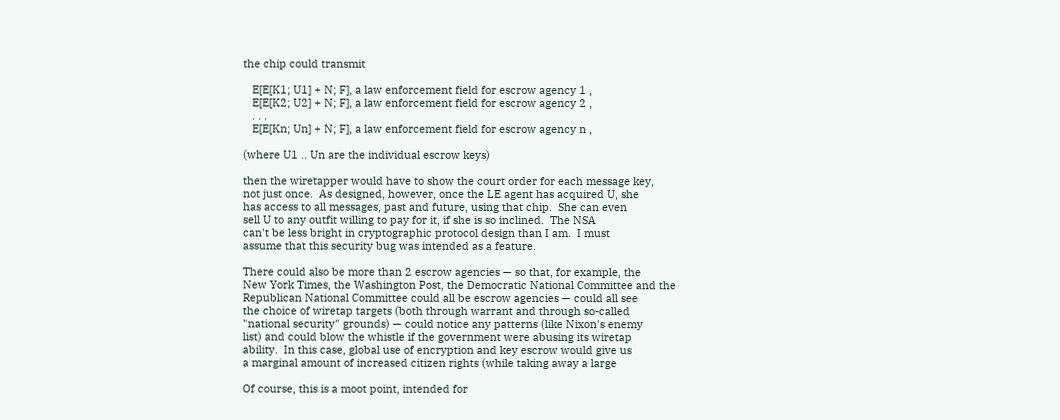the chip could transmit

   E[E[K1; U1] + N; F], a law enforcement field for escrow agency 1 ,
   E[E[K2; U2] + N; F], a law enforcement field for escrow agency 2 ,
   . . .
   E[E[Kn; Un] + N; F], a law enforcement field for escrow agency n ,

(where U1 .. Un are the individual escrow keys)

then the wiretapper would have to show the court order for each message key,
not just once.  As designed, however, once the LE agent has acquired U, she
has access to all messages, past and future, using that chip.  She can even
sell U to any outfit willing to pay for it, if she is so inclined.  The NSA
can't be less bright in cryptographic protocol design than I am.  I must
assume that this security bug was intended as a feature.

There could also be more than 2 escrow agencies — so that, for example, the
New York Times, the Washington Post, the Democratic National Committee and the
Republican National Committee could all be escrow agencies — could all see
the choice of wiretap targets (both through warrant and through so-called
"national security" grounds) — could notice any patterns (like Nixon's enemy
list) and could blow the whistle if the government were abusing its wiretap
ability.  In this case, global use of encryption and key escrow would give us
a marginal amount of increased citizen rights (while taking away a large

Of course, this is a moot point, intended for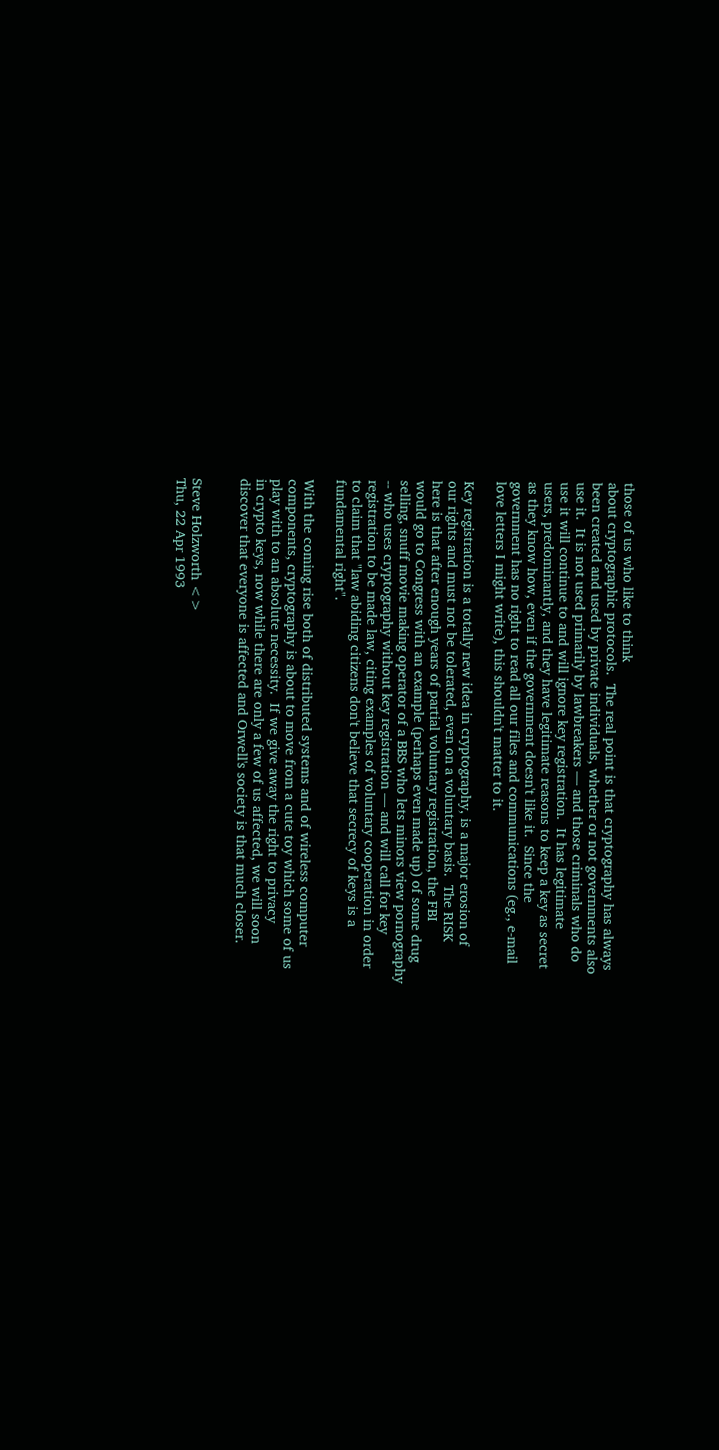those of us who like to think
about cryptographic protocols.  The real point is that cryptography has always
been created and used by private individuals, whether or not governments also
use it.  It is not used primarily by lawbreakers — and those criminals who do
use it will continue to and will ignore key registration.  It has legitimate
users, predominantly, and they have legitimate reasons to keep a key as secret
as they know how, even if the government doesn't like it.  Since the
government has no right to read all our files and communications (eg., e-mail
love letters I might write), this shouldn't matter to it.

Key registration is a totally new idea in cryptography, is a major erosion of
our rights and must not be tolerated, even on a voluntary basis.  The RISK
here is that after enough years of partial voluntary registration, the FBI
would go to Congress with an example (perhaps even made up) of some drug
selling, snuff movie making operator of a BBS who lets minors view pornography
-- who uses cryptography without key registration — and will call for key
registration to be made law, citing examples of voluntary cooperation in order
to claim that "law abiding citizens don't believe that secrecy of keys is a
fundamental right".

With the coming rise both of distributed systems and of wireless computer
components, cryptography is about to move from a cute toy which some of us
play with to an absolute necessity.  If we give away the right to privacy
in crypto keys, now while there are only a few of us affected, we will soon
discover that everyone is affected and Orwell's society is that much closer.


Steve Holzworth <>
Thu, 22 Apr 1993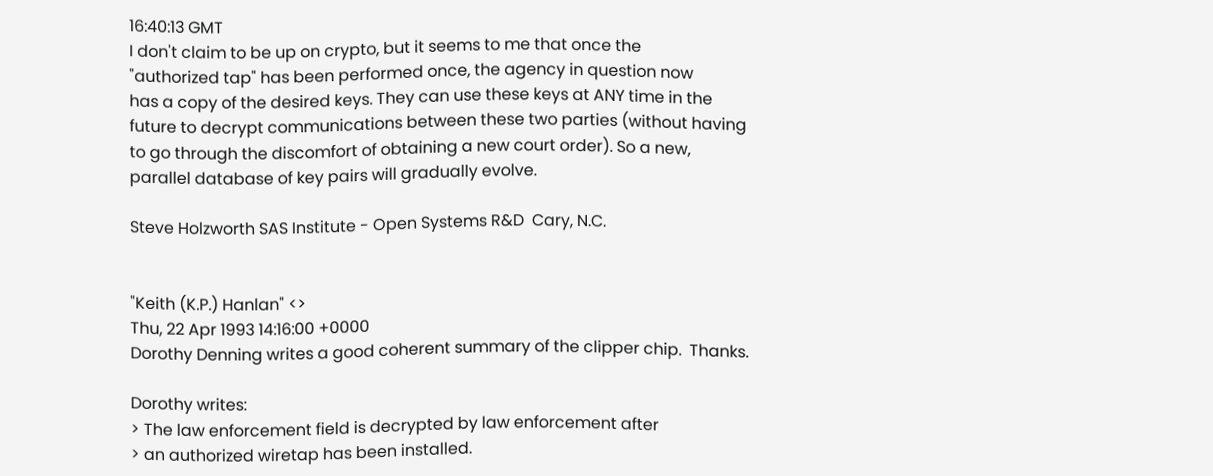16:40:13 GMT
I don't claim to be up on crypto, but it seems to me that once the
"authorized tap" has been performed once, the agency in question now
has a copy of the desired keys. They can use these keys at ANY time in the
future to decrypt communications between these two parties (without having
to go through the discomfort of obtaining a new court order). So a new,
parallel database of key pairs will gradually evolve.

Steve Holzworth SAS Institute - Open Systems R&D  Cary, N.C.


"Keith (K.P.) Hanlan" <>
Thu, 22 Apr 1993 14:16:00 +0000
Dorothy Denning writes a good coherent summary of the clipper chip.  Thanks.

Dorothy writes:
> The law enforcement field is decrypted by law enforcement after
> an authorized wiretap has been installed.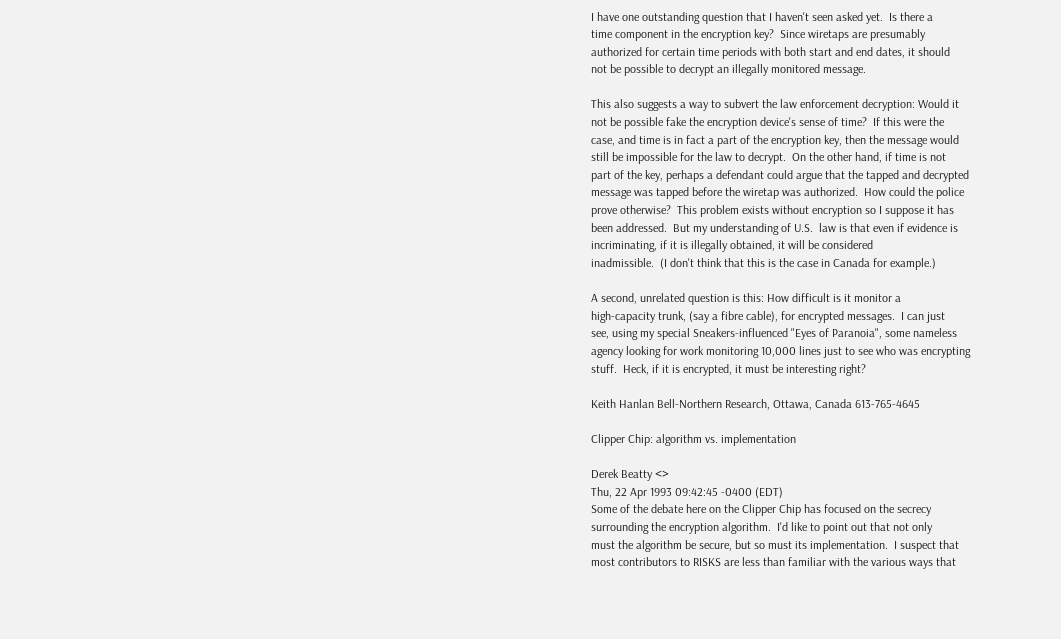I have one outstanding question that I haven't seen asked yet.  Is there a
time component in the encryption key?  Since wiretaps are presumably
authorized for certain time periods with both start and end dates, it should
not be possible to decrypt an illegally monitored message.

This also suggests a way to subvert the law enforcement decryption: Would it
not be possible fake the encryption device's sense of time?  If this were the
case, and time is in fact a part of the encryption key, then the message would
still be impossible for the law to decrypt.  On the other hand, if time is not
part of the key, perhaps a defendant could argue that the tapped and decrypted
message was tapped before the wiretap was authorized.  How could the police
prove otherwise?  This problem exists without encryption so I suppose it has
been addressed.  But my understanding of U.S.  law is that even if evidence is
incriminating, if it is illegally obtained, it will be considered
inadmissible.  (I don't think that this is the case in Canada for example.)

A second, unrelated question is this: How difficult is it monitor a
high-capacity trunk, (say a fibre cable), for encrypted messages.  I can just
see, using my special Sneakers-influenced "Eyes of Paranoia", some nameless
agency looking for work monitoring 10,000 lines just to see who was encrypting
stuff.  Heck, if it is encrypted, it must be interesting right?

Keith Hanlan Bell-Northern Research, Ottawa, Canada 613-765-4645

Clipper Chip: algorithm vs. implementation

Derek Beatty <>
Thu, 22 Apr 1993 09:42:45 -0400 (EDT)
Some of the debate here on the Clipper Chip has focused on the secrecy
surrounding the encryption algorithm.  I'd like to point out that not only
must the algorithm be secure, but so must its implementation.  I suspect that
most contributors to RISKS are less than familiar with the various ways that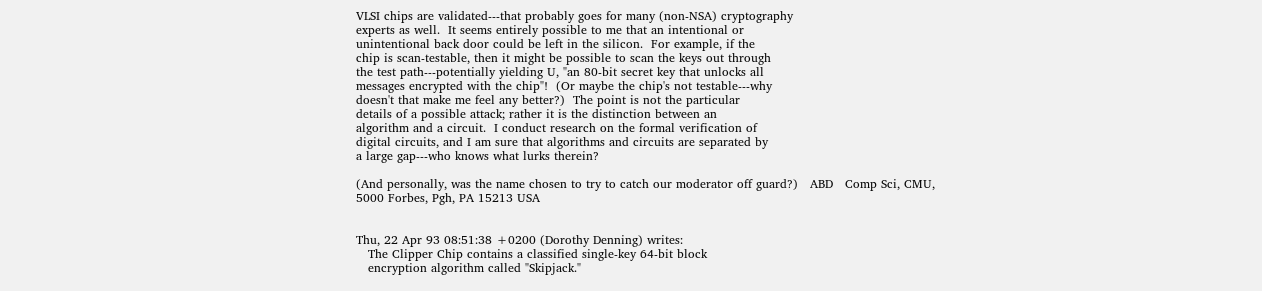VLSI chips are validated---that probably goes for many (non-NSA) cryptography
experts as well.  It seems entirely possible to me that an intentional or
unintentional back door could be left in the silicon.  For example, if the
chip is scan-testable, then it might be possible to scan the keys out through
the test path---potentially yielding U, "an 80-bit secret key that unlocks all
messages encrypted with the chip"!  (Or maybe the chip's not testable---why
doesn't that make me feel any better?)  The point is not the particular
details of a possible attack; rather it is the distinction between an
algorithm and a circuit.  I conduct research on the formal verification of
digital circuits, and I am sure that algorithms and circuits are separated by
a large gap---who knows what lurks therein?

(And personally, was the name chosen to try to catch our moderator off guard?)   ABD   Comp Sci, CMU, 5000 Forbes, Pgh, PA 15213 USA


Thu, 22 Apr 93 08:51:38 +0200 (Dorothy Denning) writes:
   The Clipper Chip contains a classified single-key 64-bit block
   encryption algorithm called "Skipjack."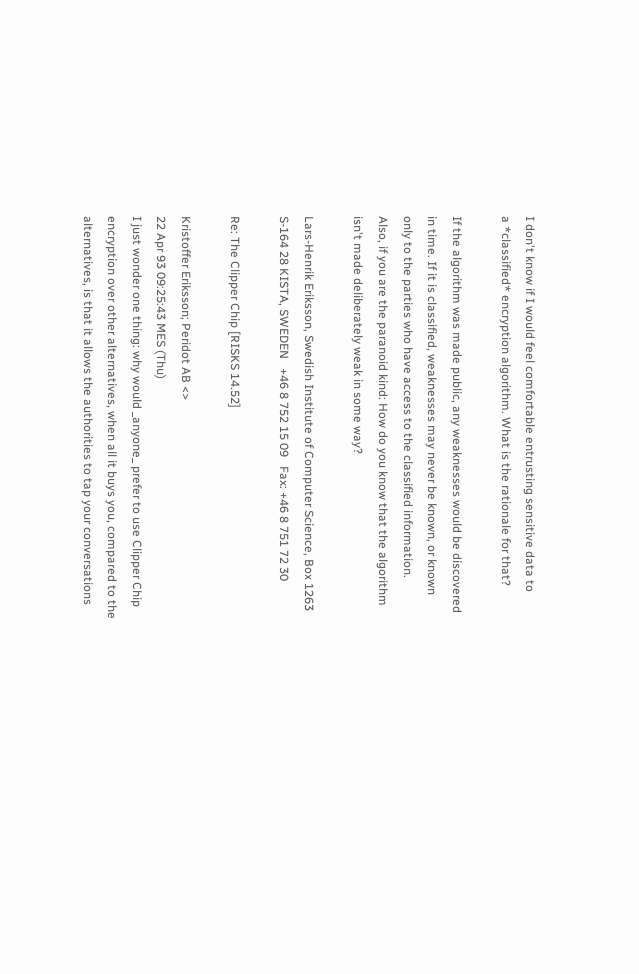I don't know if I would feel comfortable entrusting sensitive data to
a *classified* encryption algorithm. What is the rationale for that?

If the algorithm was made public, any weaknesses would be discovered
in time. If it is classified, weaknesses may never be known, or known
only to the parties who have access to the classified information.
Also, if you are the paranoid kind: How do you know that the algorithm
isn't made deliberately weak in some way?

Lars-Henrik Eriksson, Swedish Institute of Computer Science, Box 1263
S-164 28 KISTA, SWEDEN   +46 8 752 15 09   Fax: +46 8 751 72 30

Re: The Clipper Chip [RISKS 14.52]

Kristoffer Eriksson; Peridot AB <>
22 Apr 93 09:25:43 MES (Thu)
I just wonder one thing: why would _anyone_ prefer to use Clipper Chip
encryption over other alternatives, when all it buys you, compared to the
alternatives, is that it allows the authorities to tap your conversations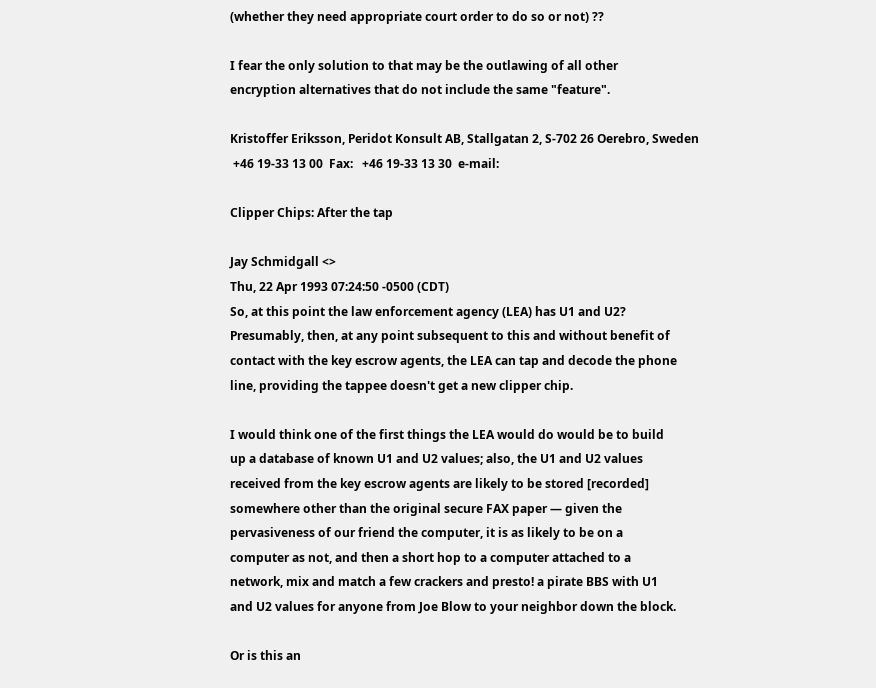(whether they need appropriate court order to do so or not) ??

I fear the only solution to that may be the outlawing of all other
encryption alternatives that do not include the same "feature".

Kristoffer Eriksson, Peridot Konsult AB, Stallgatan 2, S-702 26 Oerebro, Sweden
 +46 19-33 13 00  Fax:   +46 19-33 13 30  e-mail:

Clipper Chips: After the tap

Jay Schmidgall <>
Thu, 22 Apr 1993 07:24:50 -0500 (CDT)
So, at this point the law enforcement agency (LEA) has U1 and U2?
Presumably, then, at any point subsequent to this and without benefit of
contact with the key escrow agents, the LEA can tap and decode the phone
line, providing the tappee doesn't get a new clipper chip.

I would think one of the first things the LEA would do would be to build
up a database of known U1 and U2 values; also, the U1 and U2 values
received from the key escrow agents are likely to be stored [recorded]
somewhere other than the original secure FAX paper — given the
pervasiveness of our friend the computer, it is as likely to be on a
computer as not, and then a short hop to a computer attached to a
network, mix and match a few crackers and presto! a pirate BBS with U1
and U2 values for anyone from Joe Blow to your neighbor down the block.

Or is this an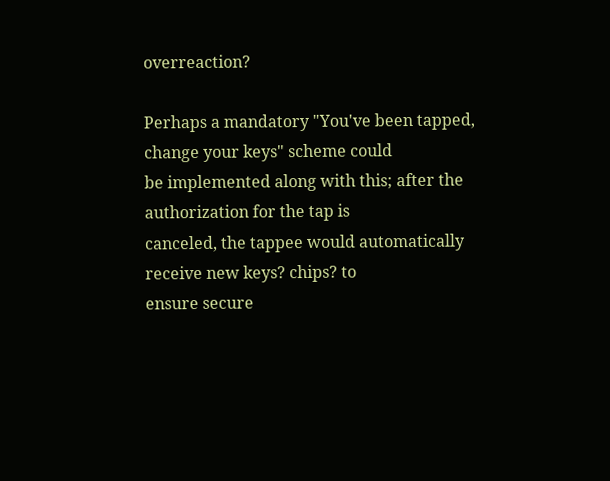overreaction?

Perhaps a mandatory "You've been tapped, change your keys" scheme could
be implemented along with this; after the authorization for the tap is
canceled, the tappee would automatically receive new keys? chips? to
ensure secure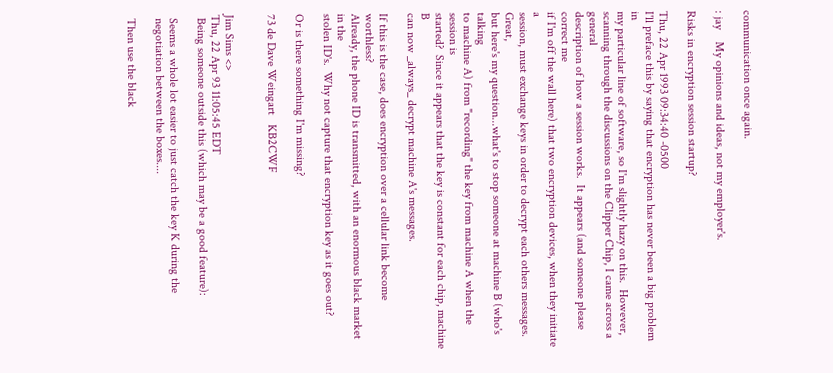communication once again.

: jay    My opinions and ideas, not my employer's.

Risks in encryption session startup?

Thu, 22 Apr 1993 09:34:40 -0500
I'll preface this by saying that encryption has never been a big problem in
my particular line of software, so I'm slightly hazy on this.  However,
scanning through the discussions on the Clipper Chip, I came across a general
description of how a session works.  It appears (and someone please correct me
if I'm off the wall here) that two encryption devices, when they initiate a
session, must exchange keys in order to decrypt each others messages.  Great,
but here's my question...what's to stop someone at machine B (who's talking
to machine A) from "recording" the key from machine A when the session is
started?  Since it appears that the key is constant for each chip, machine B
can now _always_ decrypt machine A's messages.

If this is the case, does encryption over a cellular link become worthless?
Already, the phone ID is transmitted, with an enormous black market in the
stolen ID's.  Why not capture that encryption key as it goes out?

Or is there something I'm missing?

73 de Dave Weingart   KB2CWF


Jim Sims <>
Thu, 22 Apr 93 11:05:45 EDT
 Being someone outside this (which may be a good feature):

 Seems a whole lot easier to just catch the key K during the
 negotiation between the boxes....

 Then use the black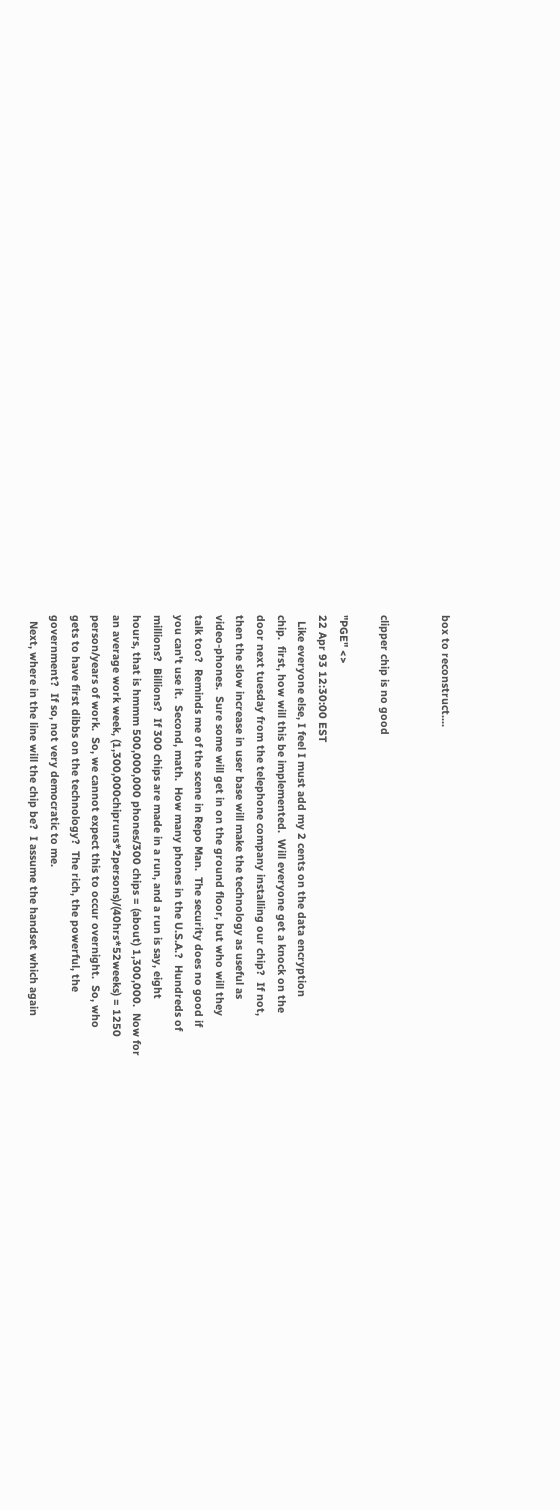box to reconstruct....


clipper chip is no good

"PGE" <>
22 Apr 93 12:30:00 EST
  Like everyone else, I feel I must add my 2 cents on the data encryption
chip.  first, how will this be implemented.  Will everyone get a knock on the
door next tuesday from the telephone company installing our chip?  If not,
then the slow increase in user base will make the technology as useful as
video-phones.  Sure some will get in on the ground floor, but who will they
talk too?  Reminds me of the scene in Repo Man.  The security does no good if
you can't use it.  Second, math.  How many phones in the U.S.A.?  Hundreds of
millions?  Billions?  If 300 chips are made in a run, and a run is say, eight
hours, that is hmmm 500,000,000 phones/300 chips = (about) 1,300,000.  Now for
an average work week, (1,300,000chipruns*2persons)/(40hrs*52weeks) = 1250
person/years of work.  So, we cannot expect this to occur overnight.  So, who
gets to have first dibbs on the technology?  The rich, the powerful, the
government?  If so, not very democratic to me.
  Next, where in the line will the chip be?  I assume the handset which again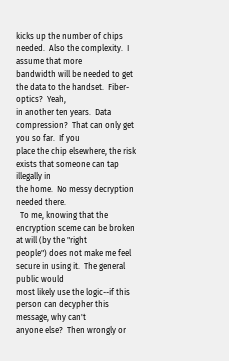kicks up the number of chips needed.  Also the complexity.  I assume that more
bandwidth will be needed to get the data to the handset.  Fiber-optics?  Yeah,
in another ten years.  Data compression?  That can only get you so far.  If you
place the chip elsewhere, the risk exists that someone can tap illegally in
the home.  No messy decryption needed there.
  To me, knowing that the encryption sceme can be broken at will (by the "right
people") does not make me feel secure in using it.  The general public would
most likely use the logic--if this person can decypher this message, why can't
anyone else?  Then wrongly or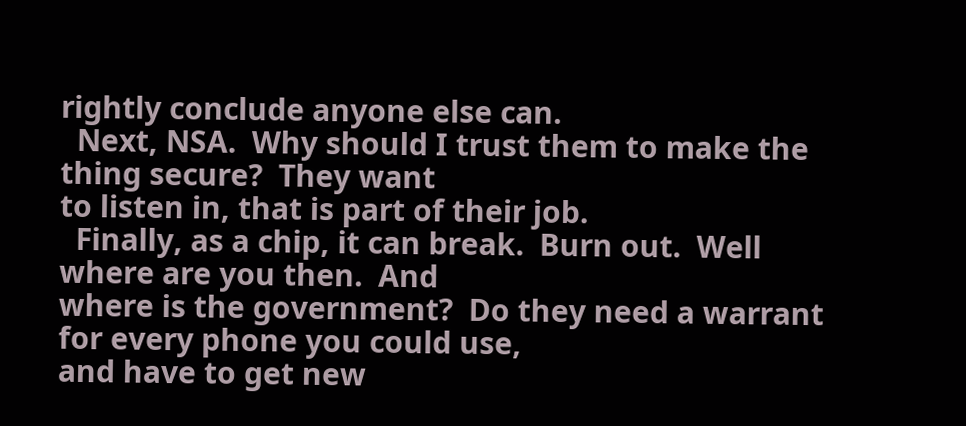rightly conclude anyone else can.
  Next, NSA.  Why should I trust them to make the thing secure?  They want
to listen in, that is part of their job.
  Finally, as a chip, it can break.  Burn out.  Well where are you then.  And
where is the government?  Do they need a warrant for every phone you could use,
and have to get new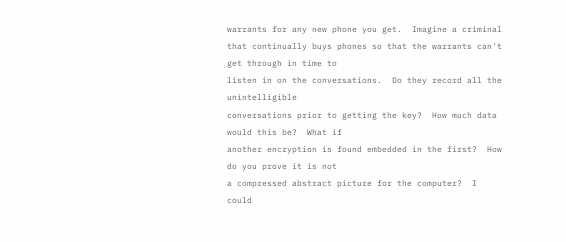warrants for any new phone you get.  Imagine a criminal
that continually buys phones so that the warrants can't get through in time to
listen in on the conversations.  Do they record all the unintelligible
conversations prior to getting the key?  How much data would this be?  What if
another encryption is found embedded in the first?  How do you prove it is not
a compressed abstract picture for the computer?  I could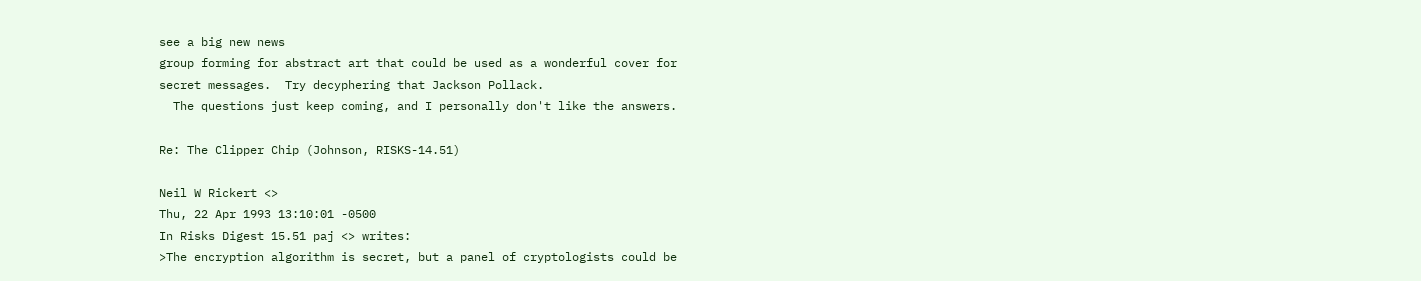see a big new news
group forming for abstract art that could be used as a wonderful cover for
secret messages.  Try decyphering that Jackson Pollack.
  The questions just keep coming, and I personally don't like the answers.

Re: The Clipper Chip (Johnson, RISKS-14.51)

Neil W Rickert <>
Thu, 22 Apr 1993 13:10:01 -0500
In Risks Digest 15.51 paj <> writes:
>The encryption algorithm is secret, but a panel of cryptologists could be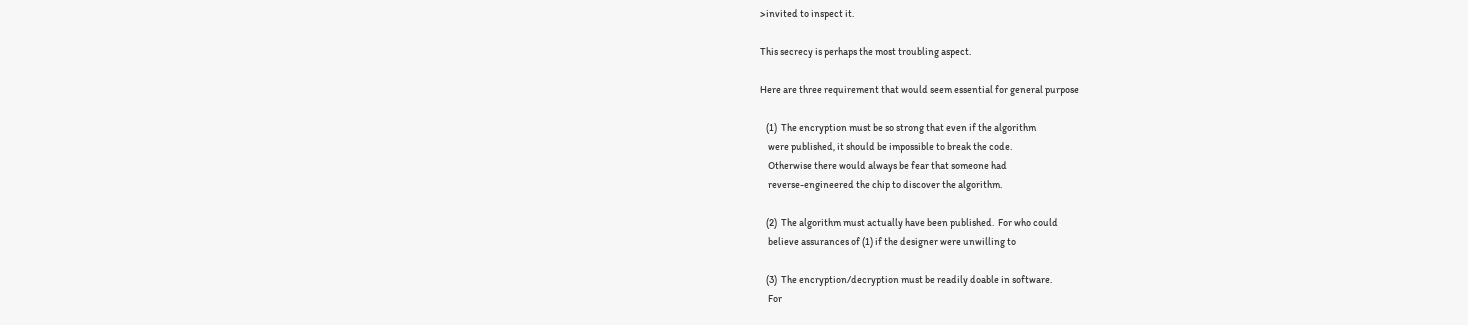>invited to inspect it.

This secrecy is perhaps the most troubling aspect.

Here are three requirement that would seem essential for general purpose

   (1)  The encryption must be so strong that even if the algorithm
    were published, it should be impossible to break the code.
    Otherwise there would always be fear that someone had
    reverse-engineered the chip to discover the algorithm.

   (2)  The algorithm must actually have been published.  For who could
    believe assurances of (1) if the designer were unwilling to

   (3)  The encryption/decryption must be readily doable in software.
    For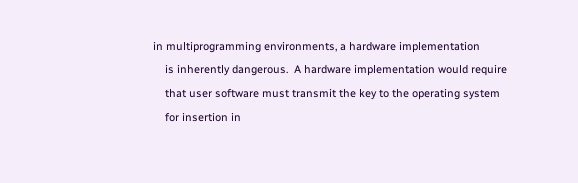in multiprogramming environments, a hardware implementation
    is inherently dangerous.  A hardware implementation would require
    that user software must transmit the key to the operating system
    for insertion in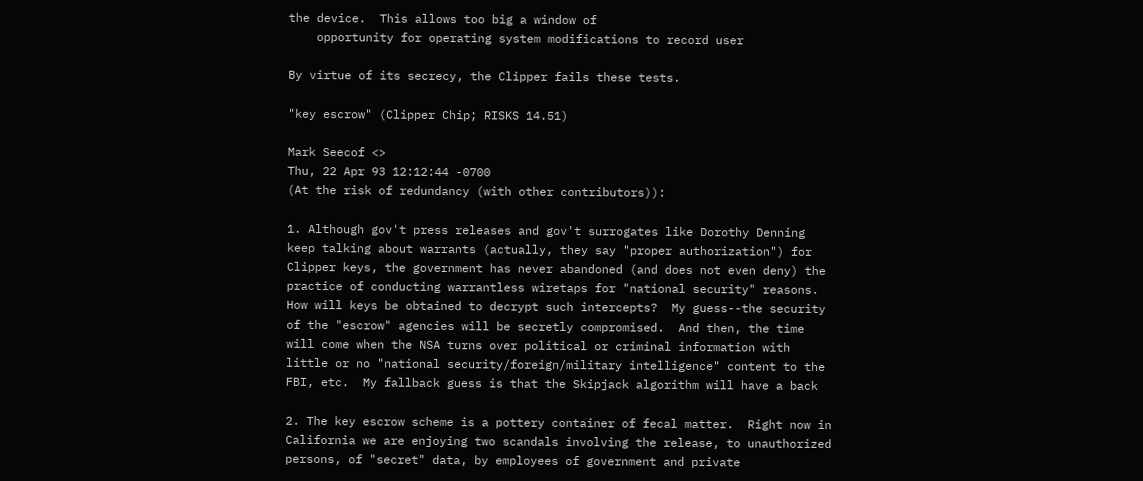the device.  This allows too big a window of
    opportunity for operating system modifications to record user

By virtue of its secrecy, the Clipper fails these tests.

"key escrow" (Clipper Chip; RISKS 14.51)

Mark Seecof <>
Thu, 22 Apr 93 12:12:44 -0700
(At the risk of redundancy (with other contributors)):

1. Although gov't press releases and gov't surrogates like Dorothy Denning
keep talking about warrants (actually, they say "proper authorization") for
Clipper keys, the government has never abandoned (and does not even deny) the
practice of conducting warrantless wiretaps for "national security" reasons.
How will keys be obtained to decrypt such intercepts?  My guess--the security
of the "escrow" agencies will be secretly compromised.  And then, the time
will come when the NSA turns over political or criminal information with
little or no "national security/foreign/military intelligence" content to the
FBI, etc.  My fallback guess is that the Skipjack algorithm will have a back

2. The key escrow scheme is a pottery container of fecal matter.  Right now in
California we are enjoying two scandals involving the release, to unauthorized
persons, of "secret" data, by employees of government and private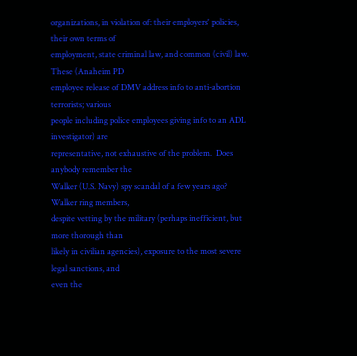organizations, in violation of: their employers' policies, their own terms of
employment, state criminal law, and common (civil) law.  These (Anaheim PD
employee release of DMV address info to anti-abortion terrorists; various
people including police employees giving info to an ADL investigator) are
representative, not exhaustive of the problem.  Does anybody remember the
Walker (U.S. Navy) spy scandal of a few years ago?  Walker ring members,
despite vetting by the military (perhaps inefficient, but more thorough than
likely in civilian agencies), exposure to the most severe legal sanctions, and
even the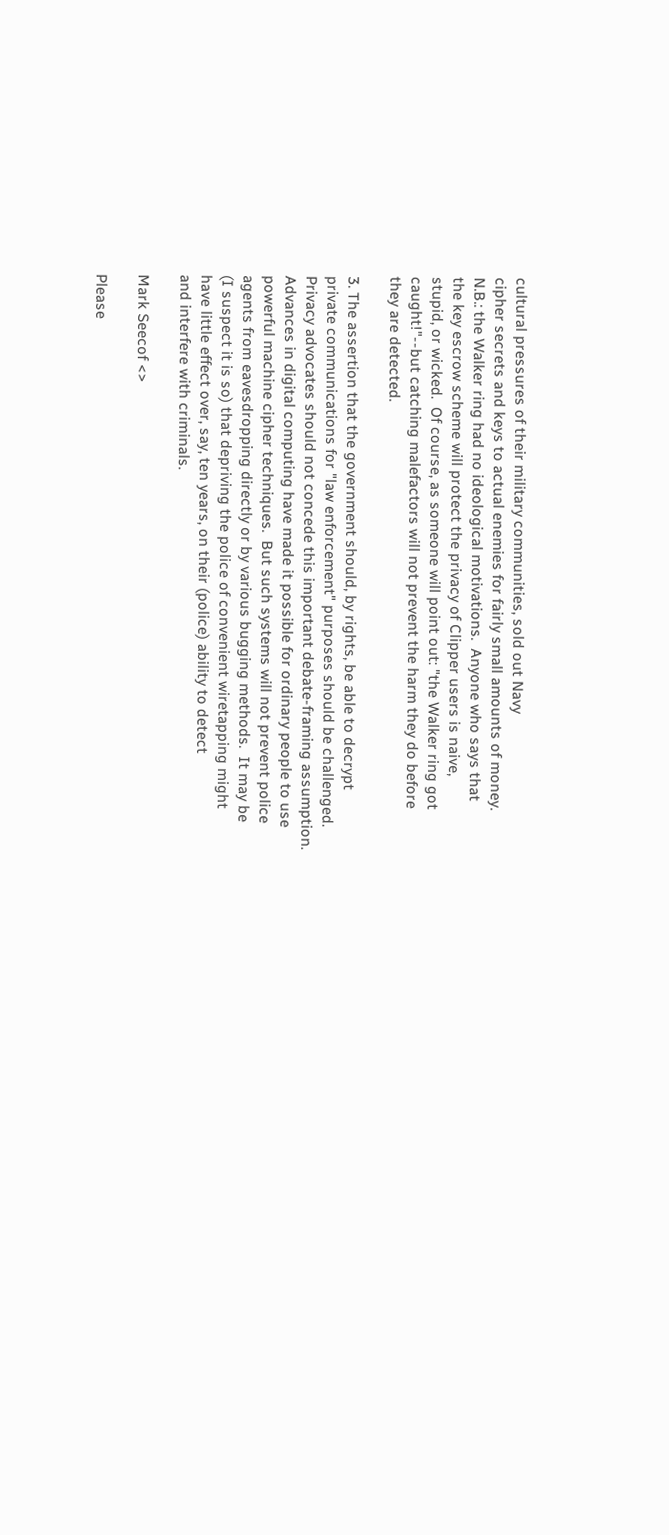cultural pressures of their military communities, sold out Navy
cipher secrets and keys to actual enemies for fairly small amounts of money.
N.B.: the Walker ring had no ideological motivations.  Anyone who says that
the key escrow scheme will protect the privacy of Clipper users is naive,
stupid, or wicked.  Of course, as someone will point out: "the Walker ring got
caught!"--but catching malefactors will not prevent the harm they do before
they are detected.

3. The assertion that the government should, by rights, be able to decrypt
private communications for "law enforcement" purposes should be challenged.
Privacy advocates should not concede this important debate-framing assumption.
Advances in digital computing have made it possible for ordinary people to use
powerful machine cipher techniques.  But such systems will not prevent police
agents from eavesdropping directly or by various bugging methods.  It may be
(I suspect it is so) that depriving the police of convenient wiretapping might
have little effect over, say, ten years, on their (police) ability to detect
and interfere with criminals.

Mark Seecof <>

Please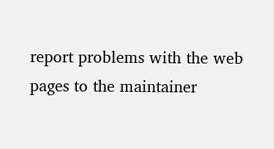report problems with the web pages to the maintainer